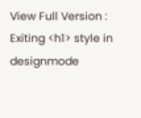View Full Version : Exiting <h1> style in designmode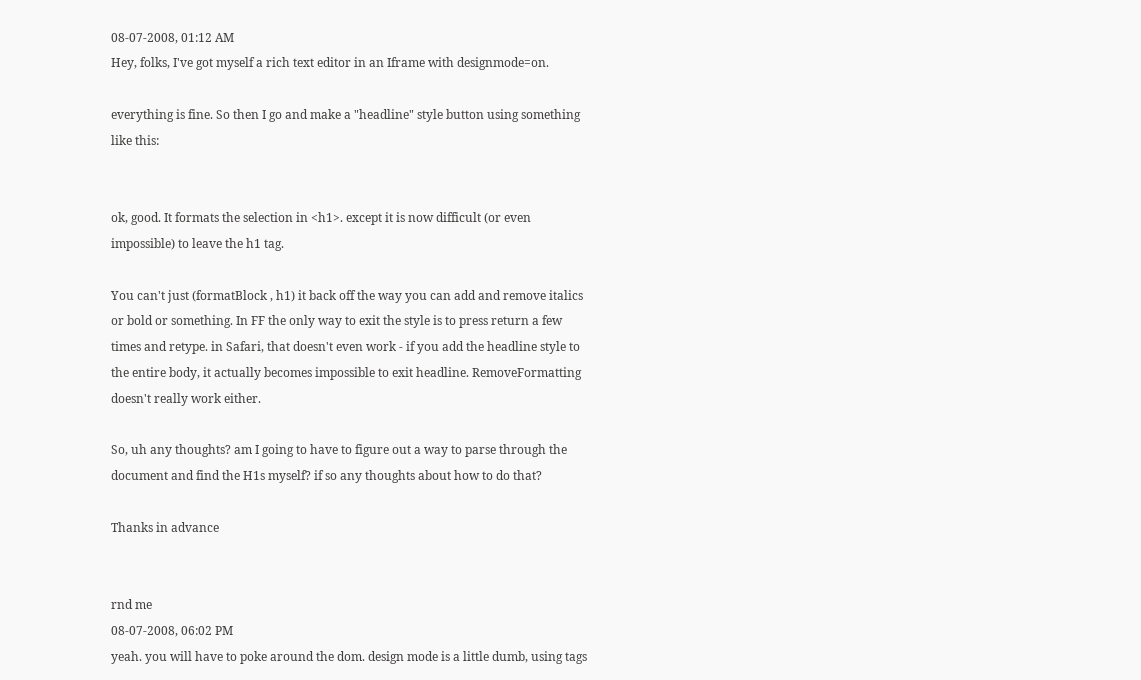08-07-2008, 01:12 AM
Hey, folks, I've got myself a rich text editor in an Iframe with designmode=on.

everything is fine. So then I go and make a "headline" style button using something like this:


ok, good. It formats the selection in <h1>. except it is now difficult (or even impossible) to leave the h1 tag.

You can't just (formatBlock , h1) it back off the way you can add and remove italics or bold or something. In FF the only way to exit the style is to press return a few times and retype. in Safari, that doesn't even work - if you add the headline style to the entire body, it actually becomes impossible to exit headline. RemoveFormatting doesn't really work either.

So, uh any thoughts? am I going to have to figure out a way to parse through the document and find the H1s myself? if so any thoughts about how to do that?

Thanks in advance


rnd me
08-07-2008, 06:02 PM
yeah. you will have to poke around the dom. design mode is a little dumb, using tags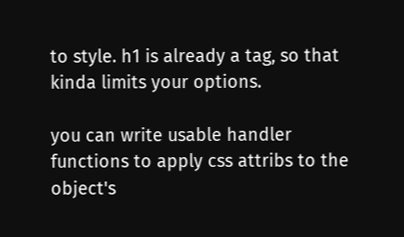to style. h1 is already a tag, so that kinda limits your options.

you can write usable handler functions to apply css attribs to the object's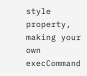style property, making your own execCommand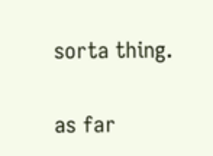sorta thing.

as far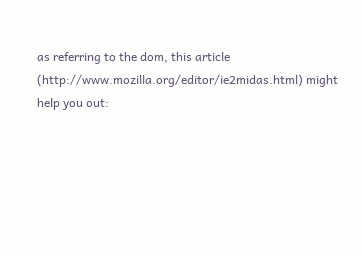as referring to the dom, this article (http://www.mozilla.org/editor/ie2midas.html) might help you out: